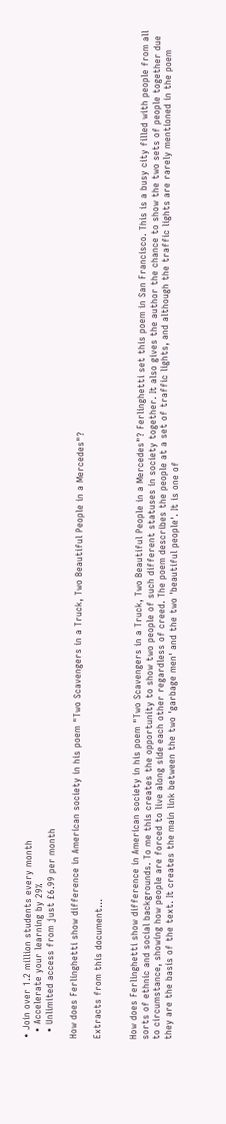• Join over 1.2 million students every month
  • Accelerate your learning by 29%
  • Unlimited access from just £6.99 per month

How does Ferlinghetti show difference in American society in his poem "Two Scavengers in a Truck, Two Beautiful People in a Mercedes"?

Extracts from this document...


How does Ferlinghetti show difference in American society in his poem "Two Scavengers in a Truck, Two Beautiful People in a Mercedes"? Ferlinghetti set this poem in San Francisco. This is a busy city filled with people from all sorts of ethnic and social backgrounds. To me this creates the opportunity to show two people of such different statuses in society together. It also gives the author the chance to show the two sets of people together due to circumstance, showing how people are forced to live along side each other regardless of creed. The poem describes the people at a set of traffic lights, and although the traffic lights are rarely mentioned in the poem they are the basis of the text. It creates the main link between the two 'garbage men' and the two 'beautiful people'. It is one of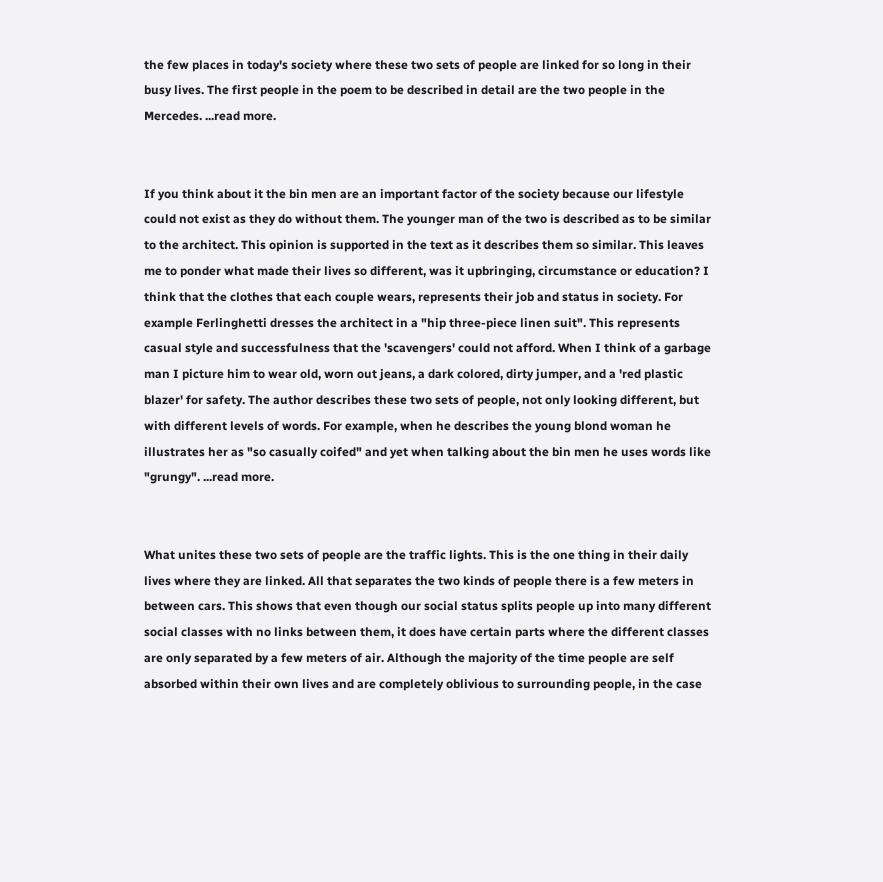the few places in today's society where these two sets of people are linked for so long in their busy lives. The first people in the poem to be described in detail are the two people in the Mercedes. ...read more.


If you think about it the bin men are an important factor of the society because our lifestyle could not exist as they do without them. The younger man of the two is described as to be similar to the architect. This opinion is supported in the text as it describes them so similar. This leaves me to ponder what made their lives so different, was it upbringing, circumstance or education? I think that the clothes that each couple wears, represents their job and status in society. For example Ferlinghetti dresses the architect in a "hip three-piece linen suit". This represents casual style and successfulness that the 'scavengers' could not afford. When I think of a garbage man I picture him to wear old, worn out jeans, a dark colored, dirty jumper, and a 'red plastic blazer' for safety. The author describes these two sets of people, not only looking different, but with different levels of words. For example, when he describes the young blond woman he illustrates her as "so casually coifed" and yet when talking about the bin men he uses words like "grungy". ...read more.


What unites these two sets of people are the traffic lights. This is the one thing in their daily lives where they are linked. All that separates the two kinds of people there is a few meters in between cars. This shows that even though our social status splits people up into many different social classes with no links between them, it does have certain parts where the different classes are only separated by a few meters of air. Although the majority of the time people are self absorbed within their own lives and are completely oblivious to surrounding people, in the case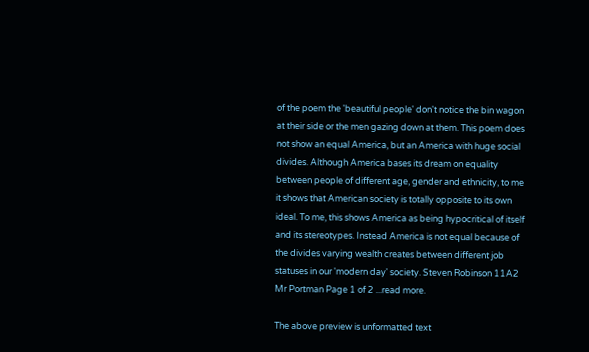of the poem the 'beautiful people' don't notice the bin wagon at their side or the men gazing down at them. This poem does not show an equal America, but an America with huge social divides. Although America bases its dream on equality between people of different age, gender and ethnicity, to me it shows that American society is totally opposite to its own ideal. To me, this shows America as being hypocritical of itself and its stereotypes. Instead America is not equal because of the divides varying wealth creates between different job statuses in our 'modern day' society. Steven Robinson 11A2 Mr Portman Page 1 of 2 ...read more.

The above preview is unformatted text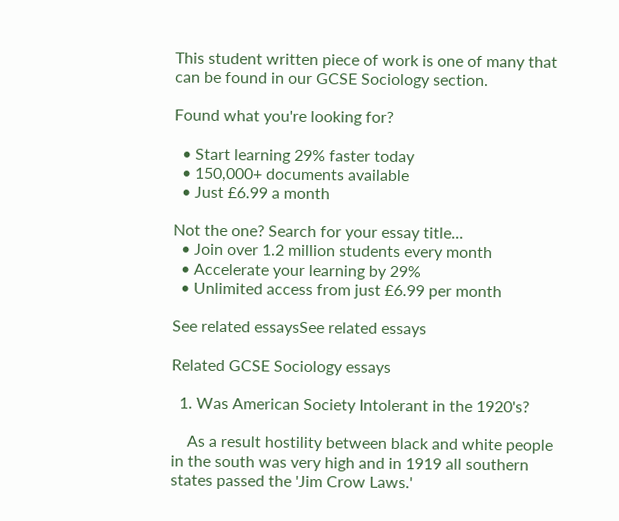This student written piece of work is one of many that can be found in our GCSE Sociology section.

Found what you're looking for?

  • Start learning 29% faster today
  • 150,000+ documents available
  • Just £6.99 a month

Not the one? Search for your essay title...
  • Join over 1.2 million students every month
  • Accelerate your learning by 29%
  • Unlimited access from just £6.99 per month

See related essaysSee related essays

Related GCSE Sociology essays

  1. Was American Society Intolerant in the 1920's?

    As a result hostility between black and white people in the south was very high and in 1919 all southern states passed the 'Jim Crow Laws.'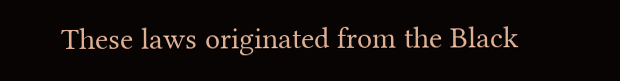These laws originated from the Black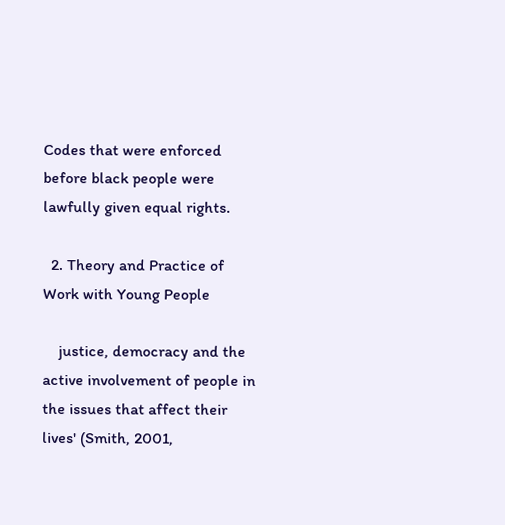Codes that were enforced before black people were lawfully given equal rights.

  2. Theory and Practice of Work with Young People

    justice, democracy and the active involvement of people in the issues that affect their lives' (Smith, 2001,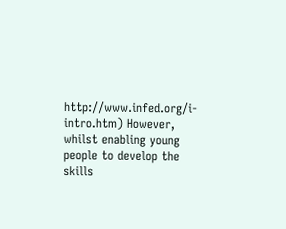http://www.infed.org/i-intro.htm) However, whilst enabling young people to develop the skills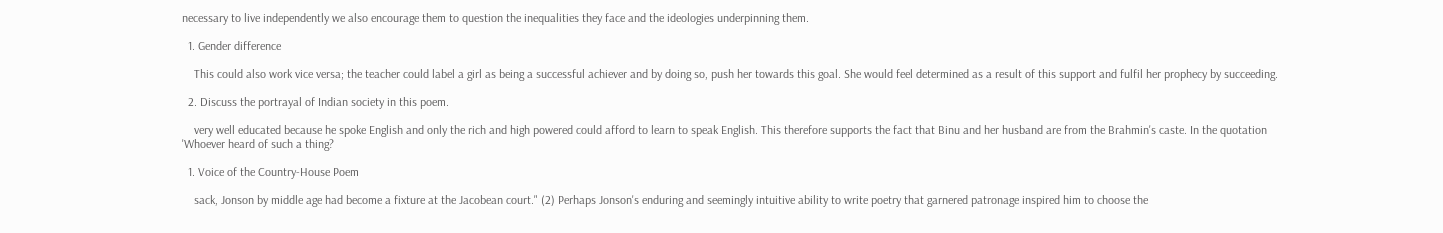necessary to live independently we also encourage them to question the inequalities they face and the ideologies underpinning them.

  1. Gender difference

    This could also work vice versa; the teacher could label a girl as being a successful achiever and by doing so, push her towards this goal. She would feel determined as a result of this support and fulfil her prophecy by succeeding.

  2. Discuss the portrayal of Indian society in this poem.

    very well educated because he spoke English and only the rich and high powered could afford to learn to speak English. This therefore supports the fact that Binu and her husband are from the Brahmin's caste. In the quotation 'Whoever heard of such a thing?

  1. Voice of the Country-House Poem

    sack, Jonson by middle age had become a fixture at the Jacobean court." (2) Perhaps Jonson's enduring and seemingly intuitive ability to write poetry that garnered patronage inspired him to choose the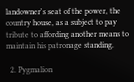landowner's seat of the power, the country house, as a subject to pay tribute to affording another means to maintain his patronage standing.

  2. Pygmalion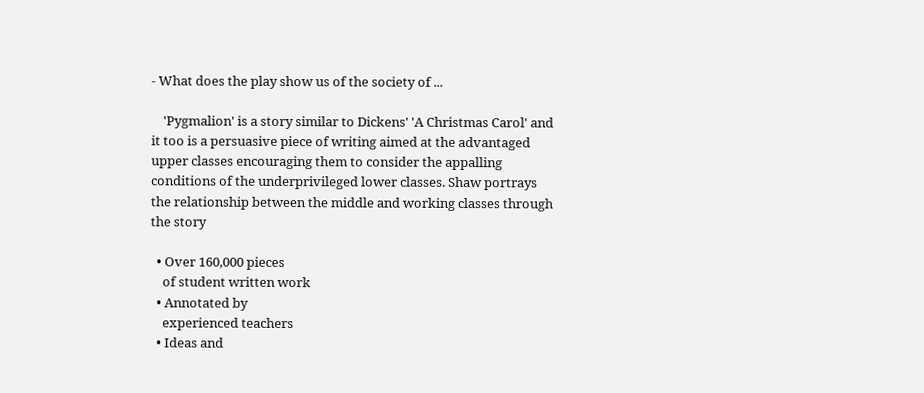- What does the play show us of the society of ...

    'Pygmalion' is a story similar to Dickens' 'A Christmas Carol' and it too is a persuasive piece of writing aimed at the advantaged upper classes encouraging them to consider the appalling conditions of the underprivileged lower classes. Shaw portrays the relationship between the middle and working classes through the story

  • Over 160,000 pieces
    of student written work
  • Annotated by
    experienced teachers
  • Ideas and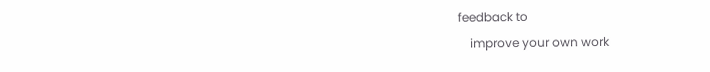feedback to
    improve your own work